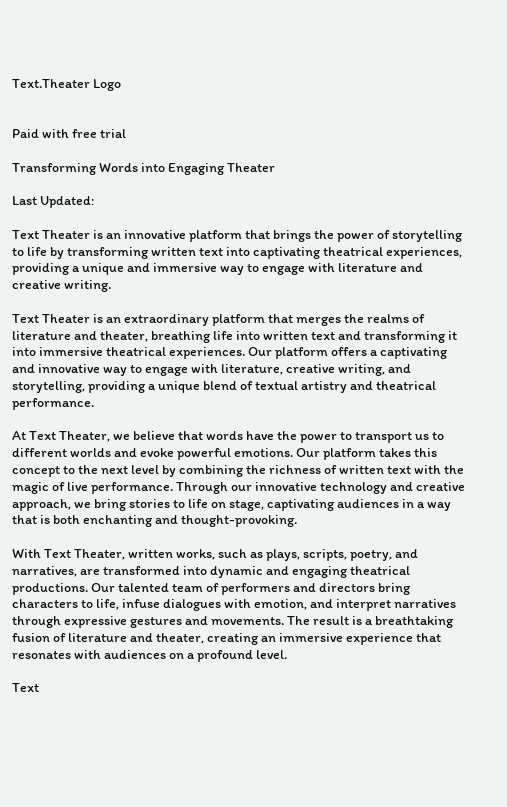Text.Theater Logo


Paid with free trial

Transforming Words into Engaging Theater

Last Updated:

Text Theater is an innovative platform that brings the power of storytelling to life by transforming written text into captivating theatrical experiences, providing a unique and immersive way to engage with literature and creative writing.

Text Theater is an extraordinary platform that merges the realms of literature and theater, breathing life into written text and transforming it into immersive theatrical experiences. Our platform offers a captivating and innovative way to engage with literature, creative writing, and storytelling, providing a unique blend of textual artistry and theatrical performance.

At Text Theater, we believe that words have the power to transport us to different worlds and evoke powerful emotions. Our platform takes this concept to the next level by combining the richness of written text with the magic of live performance. Through our innovative technology and creative approach, we bring stories to life on stage, captivating audiences in a way that is both enchanting and thought-provoking.

With Text Theater, written works, such as plays, scripts, poetry, and narratives, are transformed into dynamic and engaging theatrical productions. Our talented team of performers and directors bring characters to life, infuse dialogues with emotion, and interpret narratives through expressive gestures and movements. The result is a breathtaking fusion of literature and theater, creating an immersive experience that resonates with audiences on a profound level.

Text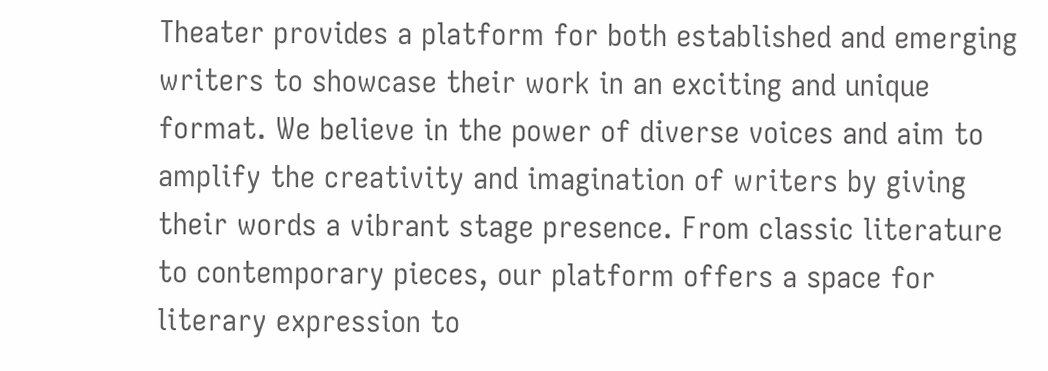Theater provides a platform for both established and emerging writers to showcase their work in an exciting and unique format. We believe in the power of diverse voices and aim to amplify the creativity and imagination of writers by giving their words a vibrant stage presence. From classic literature to contemporary pieces, our platform offers a space for literary expression to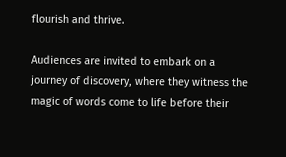flourish and thrive.

Audiences are invited to embark on a journey of discovery, where they witness the magic of words come to life before their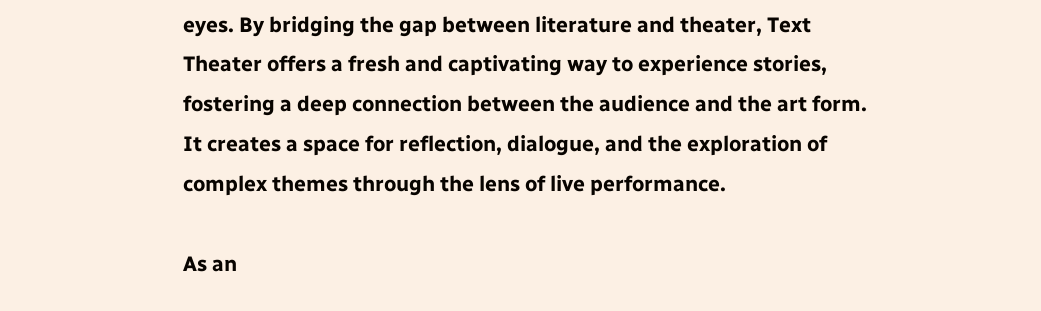eyes. By bridging the gap between literature and theater, Text Theater offers a fresh and captivating way to experience stories, fostering a deep connection between the audience and the art form. It creates a space for reflection, dialogue, and the exploration of complex themes through the lens of live performance.

As an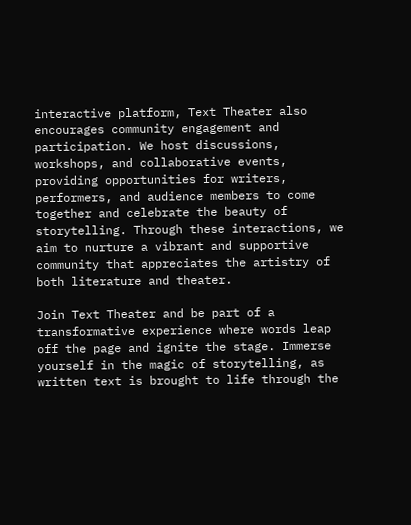interactive platform, Text Theater also encourages community engagement and participation. We host discussions, workshops, and collaborative events, providing opportunities for writers, performers, and audience members to come together and celebrate the beauty of storytelling. Through these interactions, we aim to nurture a vibrant and supportive community that appreciates the artistry of both literature and theater.

Join Text Theater and be part of a transformative experience where words leap off the page and ignite the stage. Immerse yourself in the magic of storytelling, as written text is brought to life through the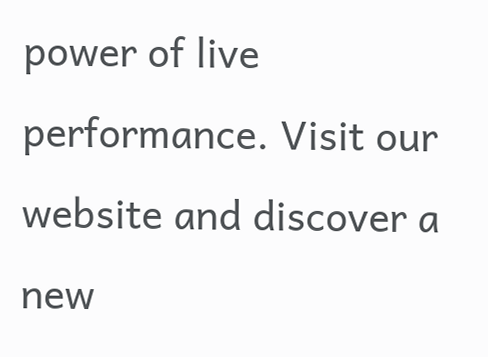power of live performance. Visit our website and discover a new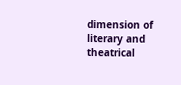dimension of literary and theatrical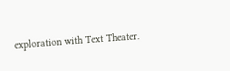exploration with Text Theater.